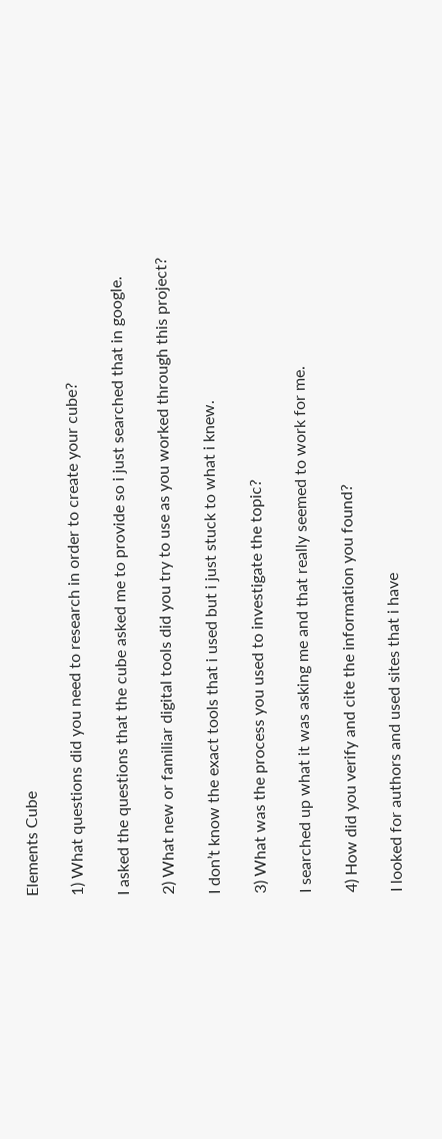Elements Cube

1) What questions did you need to research in order to create your cube?

I asked the questions that the cube asked me to provide so i just searched that in google.

2) What new or familiar digital tools did you try to use as you worked through this project?

I don’t know the exact tools that i used but i just stuck to what i knew.

3) What was the process you used to investigate the topic?

I searched up what it was asking me and that really seemed to work for me.

4) How did you verify and cite the information you found?

I looked for authors and used sites that i have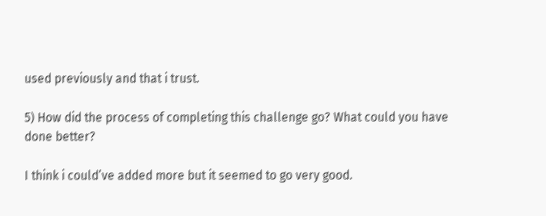used previously and that i trust.

5) How did the process of completing this challenge go? What could you have done better?

I think i could’ve added more but it seemed to go very good.